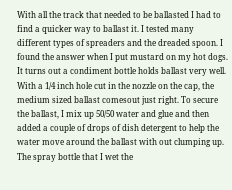With all the track that needed to be ballasted I had to find a quicker way to ballast it. I tested many different types of spreaders and the dreaded spoon. I found the answer when I put mustard on my hot dogs. It turns out a condiment bottle holds ballast very well. With a 1/4 inch hole cut in the nozzle on the cap, the medium sized ballast comesout just right. To secure the ballast, I mix up 50/50 water and glue and then added a couple of drops of dish detergent to help the water move around the ballast with out clumping up. The spray bottle that I wet the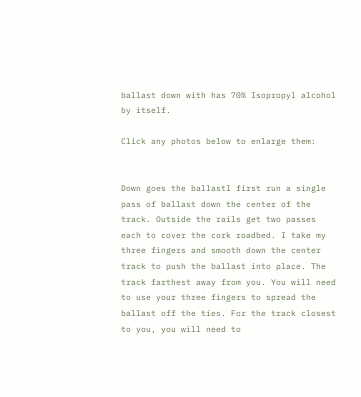ballast down with has 70% Isopropyl alcohol by itself.

Click any photos below to enlarge them:


Down goes the ballastI first run a single pass of ballast down the center of the track. Outside the rails get two passes each to cover the cork roadbed. I take my three fingers and smooth down the center track to push the ballast into place. The track farthest away from you. You will need to use your three fingers to spread the ballast off the ties. For the track closest to you, you will need to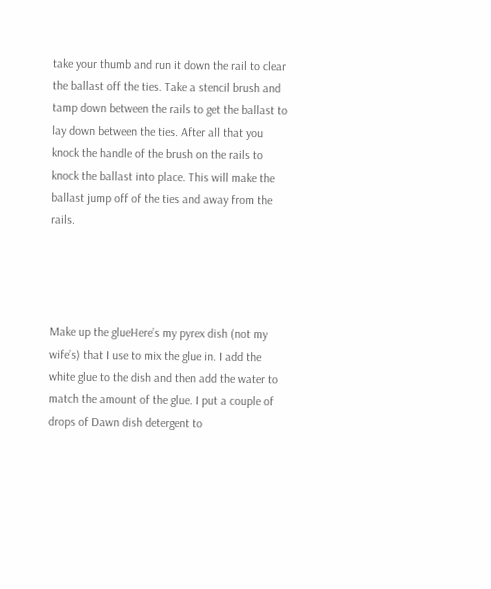take your thumb and run it down the rail to clear the ballast off the ties. Take a stencil brush and tamp down between the rails to get the ballast to lay down between the ties. After all that you knock the handle of the brush on the rails to knock the ballast into place. This will make the ballast jump off of the ties and away from the rails.




Make up the glueHere’s my pyrex dish (not my wife’s) that I use to mix the glue in. I add the white glue to the dish and then add the water to match the amount of the glue. I put a couple of drops of Dawn dish detergent to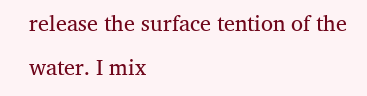release the surface tention of the water. I mix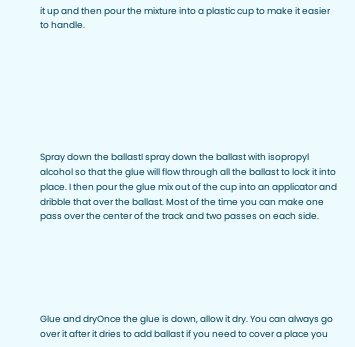it up and then pour the mixture into a plastic cup to make it easier to handle.








Spray down the ballastI spray down the ballast with isopropyl alcohol so that the glue will flow through all the ballast to lock it into place. I then pour the glue mix out of the cup into an applicator and dribble that over the ballast. Most of the time you can make one pass over the center of the track and two passes on each side.






Glue and dryOnce the glue is down, allow it dry. You can always go over it after it dries to add ballast if you need to cover a place you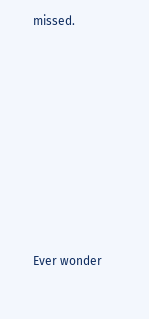missed.









Ever wonder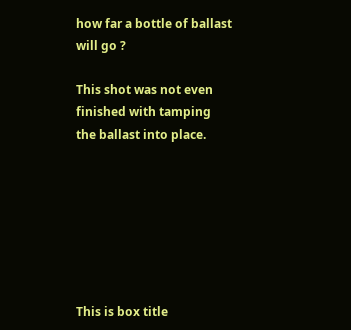how far a bottle of ballast will go ?

This shot was not even finished with tamping the ballast into place.







This is box title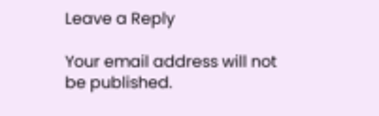Leave a Reply

Your email address will not be published.